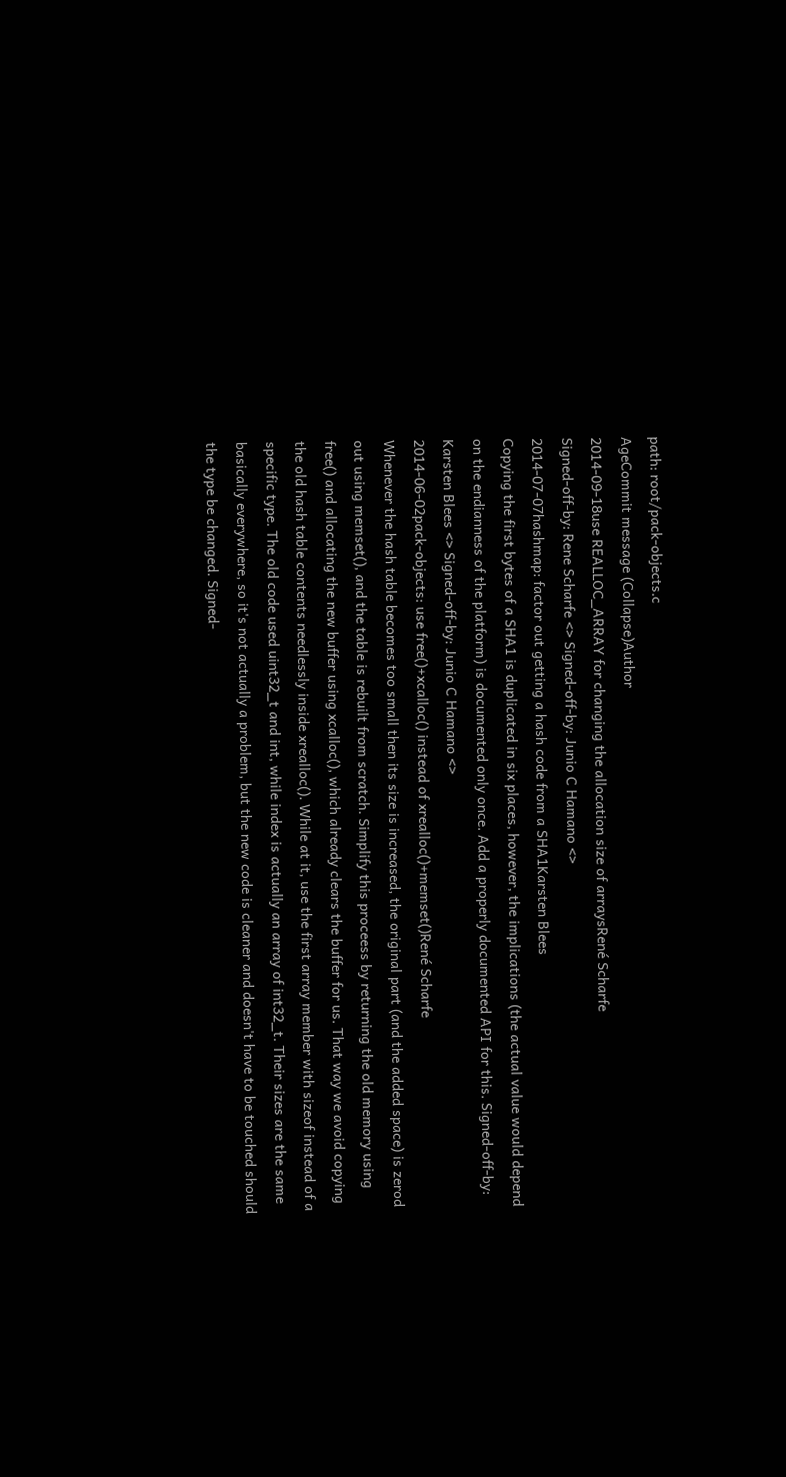path: root/pack-objects.c
AgeCommit message (Collapse)Author
2014-09-18use REALLOC_ARRAY for changing the allocation size of arraysRené Scharfe
Signed-off-by: Rene Scharfe <> Signed-off-by: Junio C Hamano <>
2014-07-07hashmap: factor out getting a hash code from a SHA1Karsten Blees
Copying the first bytes of a SHA1 is duplicated in six places, however, the implications (the actual value would depend on the endianness of the platform) is documented only once. Add a properly documented API for this. Signed-off-by: Karsten Blees <> Signed-off-by: Junio C Hamano <>
2014-06-02pack-objects: use free()+xcalloc() instead of xrealloc()+memset()René Scharfe
Whenever the hash table becomes too small then its size is increased, the original part (and the added space) is zerod out using memset(), and the table is rebuilt from scratch. Simplify this proceess by returning the old memory using free() and allocating the new buffer using xcalloc(), which already clears the buffer for us. That way we avoid copying the old hash table contents needlessly inside xrealloc(). While at it, use the first array member with sizeof instead of a specific type. The old code used uint32_t and int, while index is actually an array of int32_t. Their sizes are the same basically everywhere, so it's not actually a problem, but the new code is cleaner and doesn't have to be touched should the type be changed. Signed-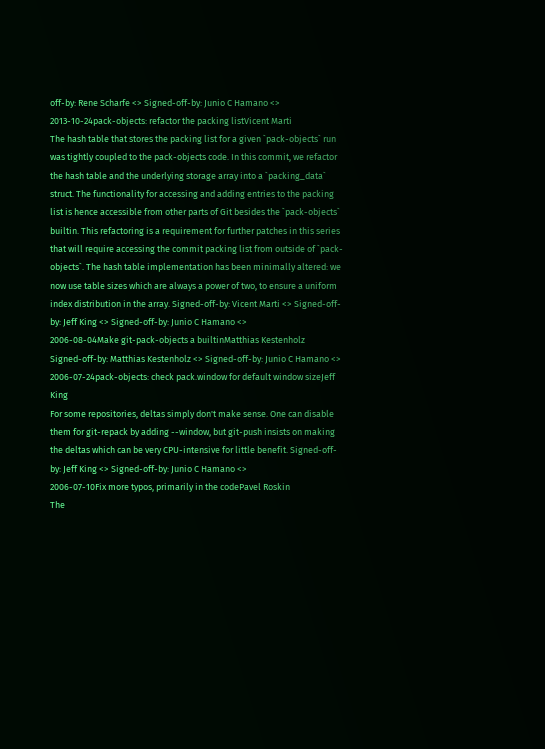off-by: Rene Scharfe <> Signed-off-by: Junio C Hamano <>
2013-10-24pack-objects: refactor the packing listVicent Marti
The hash table that stores the packing list for a given `pack-objects` run was tightly coupled to the pack-objects code. In this commit, we refactor the hash table and the underlying storage array into a `packing_data` struct. The functionality for accessing and adding entries to the packing list is hence accessible from other parts of Git besides the `pack-objects` builtin. This refactoring is a requirement for further patches in this series that will require accessing the commit packing list from outside of `pack-objects`. The hash table implementation has been minimally altered: we now use table sizes which are always a power of two, to ensure a uniform index distribution in the array. Signed-off-by: Vicent Marti <> Signed-off-by: Jeff King <> Signed-off-by: Junio C Hamano <>
2006-08-04Make git-pack-objects a builtinMatthias Kestenholz
Signed-off-by: Matthias Kestenholz <> Signed-off-by: Junio C Hamano <>
2006-07-24pack-objects: check pack.window for default window sizeJeff King
For some repositories, deltas simply don't make sense. One can disable them for git-repack by adding --window, but git-push insists on making the deltas which can be very CPU-intensive for little benefit. Signed-off-by: Jeff King <> Signed-off-by: Junio C Hamano <>
2006-07-10Fix more typos, primarily in the codePavel Roskin
The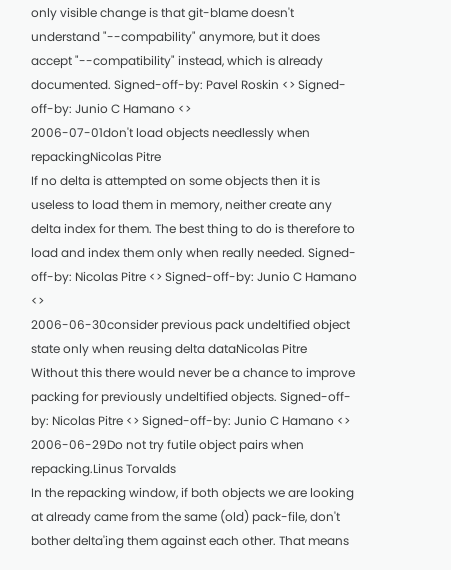only visible change is that git-blame doesn't understand "--compability" anymore, but it does accept "--compatibility" instead, which is already documented. Signed-off-by: Pavel Roskin <> Signed-off-by: Junio C Hamano <>
2006-07-01don't load objects needlessly when repackingNicolas Pitre
If no delta is attempted on some objects then it is useless to load them in memory, neither create any delta index for them. The best thing to do is therefore to load and index them only when really needed. Signed-off-by: Nicolas Pitre <> Signed-off-by: Junio C Hamano <>
2006-06-30consider previous pack undeltified object state only when reusing delta dataNicolas Pitre
Without this there would never be a chance to improve packing for previously undeltified objects. Signed-off-by: Nicolas Pitre <> Signed-off-by: Junio C Hamano <>
2006-06-29Do not try futile object pairs when repacking.Linus Torvalds
In the repacking window, if both objects we are looking at already came from the same (old) pack-file, don't bother delta'ing them against each other. That means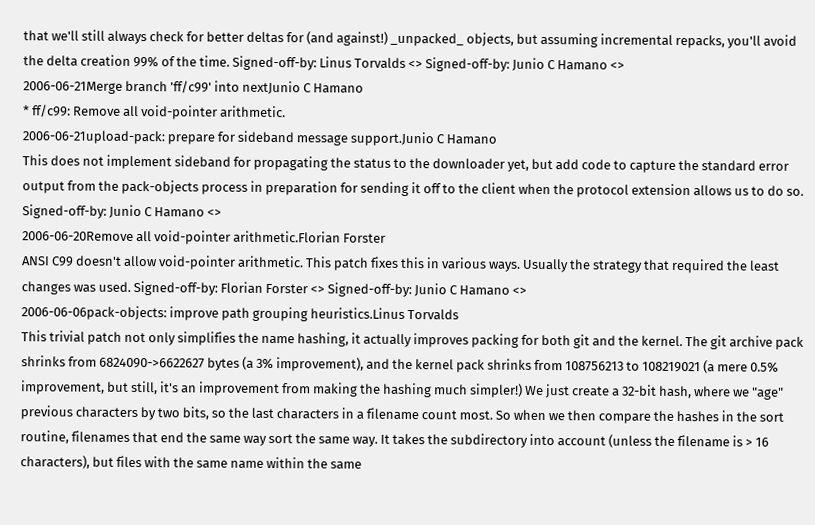that we'll still always check for better deltas for (and against!) _unpacked_ objects, but assuming incremental repacks, you'll avoid the delta creation 99% of the time. Signed-off-by: Linus Torvalds <> Signed-off-by: Junio C Hamano <>
2006-06-21Merge branch 'ff/c99' into nextJunio C Hamano
* ff/c99: Remove all void-pointer arithmetic.
2006-06-21upload-pack: prepare for sideband message support.Junio C Hamano
This does not implement sideband for propagating the status to the downloader yet, but add code to capture the standard error output from the pack-objects process in preparation for sending it off to the client when the protocol extension allows us to do so. Signed-off-by: Junio C Hamano <>
2006-06-20Remove all void-pointer arithmetic.Florian Forster
ANSI C99 doesn't allow void-pointer arithmetic. This patch fixes this in various ways. Usually the strategy that required the least changes was used. Signed-off-by: Florian Forster <> Signed-off-by: Junio C Hamano <>
2006-06-06pack-objects: improve path grouping heuristics.Linus Torvalds
This trivial patch not only simplifies the name hashing, it actually improves packing for both git and the kernel. The git archive pack shrinks from 6824090->6622627 bytes (a 3% improvement), and the kernel pack shrinks from 108756213 to 108219021 (a mere 0.5% improvement, but still, it's an improvement from making the hashing much simpler!) We just create a 32-bit hash, where we "age" previous characters by two bits, so the last characters in a filename count most. So when we then compare the hashes in the sort routine, filenames that end the same way sort the same way. It takes the subdirectory into account (unless the filename is > 16 characters), but files with the same name within the same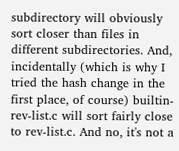subdirectory will obviously sort closer than files in different subdirectories. And, incidentally (which is why I tried the hash change in the first place, of course) builtin-rev-list.c will sort fairly close to rev-list.c. And no, it's not a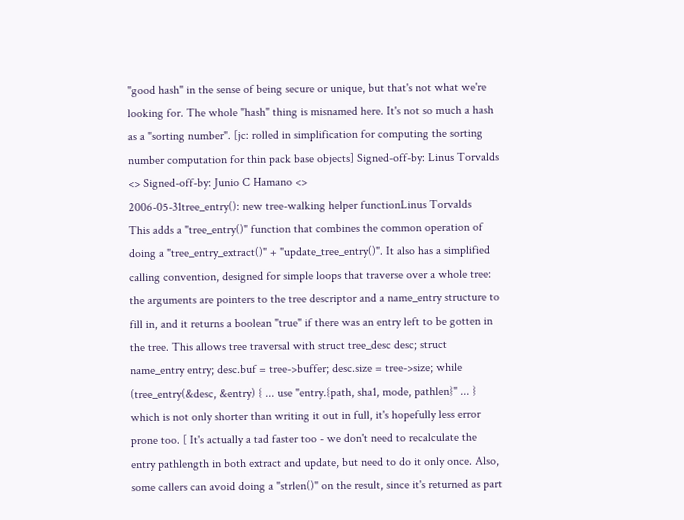"good hash" in the sense of being secure or unique, but that's not what we're looking for. The whole "hash" thing is misnamed here. It's not so much a hash as a "sorting number". [jc: rolled in simplification for computing the sorting number computation for thin pack base objects] Signed-off-by: Linus Torvalds <> Signed-off-by: Junio C Hamano <>
2006-05-31tree_entry(): new tree-walking helper functionLinus Torvalds
This adds a "tree_entry()" function that combines the common operation of doing a "tree_entry_extract()" + "update_tree_entry()". It also has a simplified calling convention, designed for simple loops that traverse over a whole tree: the arguments are pointers to the tree descriptor and a name_entry structure to fill in, and it returns a boolean "true" if there was an entry left to be gotten in the tree. This allows tree traversal with struct tree_desc desc; struct name_entry entry; desc.buf = tree->buffer; desc.size = tree->size; while (tree_entry(&desc, &entry) { ... use "entry.{path, sha1, mode, pathlen}" ... } which is not only shorter than writing it out in full, it's hopefully less error prone too. [ It's actually a tad faster too - we don't need to recalculate the entry pathlength in both extract and update, but need to do it only once. Also, some callers can avoid doing a "strlen()" on the result, since it's returned as part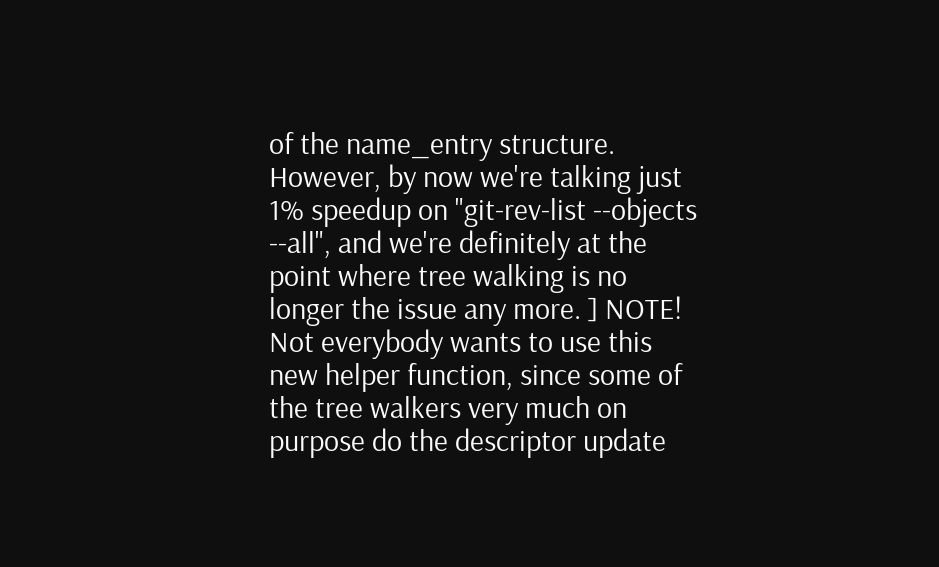of the name_entry structure. However, by now we're talking just 1% speedup on "git-rev-list --objects --all", and we're definitely at the point where tree walking is no longer the issue any more. ] NOTE! Not everybody wants to use this new helper function, since some of the tree walkers very much on purpose do the descriptor update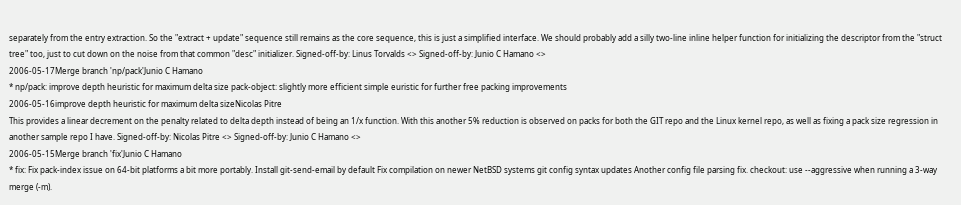separately from the entry extraction. So the "extract + update" sequence still remains as the core sequence, this is just a simplified interface. We should probably add a silly two-line inline helper function for initializing the descriptor from the "struct tree" too, just to cut down on the noise from that common "desc" initializer. Signed-off-by: Linus Torvalds <> Signed-off-by: Junio C Hamano <>
2006-05-17Merge branch 'np/pack'Junio C Hamano
* np/pack: improve depth heuristic for maximum delta size pack-object: slightly more efficient simple euristic for further free packing improvements
2006-05-16improve depth heuristic for maximum delta sizeNicolas Pitre
This provides a linear decrement on the penalty related to delta depth instead of being an 1/x function. With this another 5% reduction is observed on packs for both the GIT repo and the Linux kernel repo, as well as fixing a pack size regression in another sample repo I have. Signed-off-by: Nicolas Pitre <> Signed-off-by: Junio C Hamano <>
2006-05-15Merge branch 'fix'Junio C Hamano
* fix: Fix pack-index issue on 64-bit platforms a bit more portably. Install git-send-email by default Fix compilation on newer NetBSD systems git config syntax updates Another config file parsing fix. checkout: use --aggressive when running a 3-way merge (-m).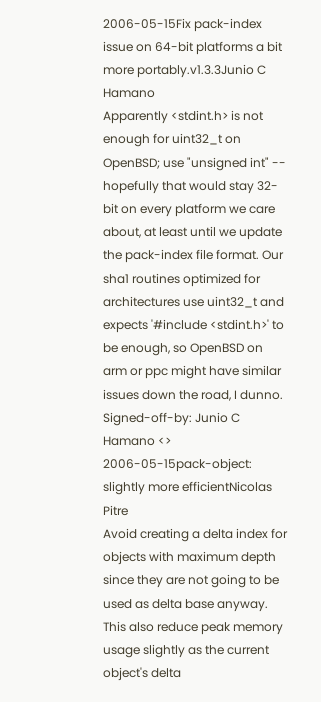2006-05-15Fix pack-index issue on 64-bit platforms a bit more portably.v1.3.3Junio C Hamano
Apparently <stdint.h> is not enough for uint32_t on OpenBSD; use "unsigned int" -- hopefully that would stay 32-bit on every platform we care about, at least until we update the pack-index file format. Our sha1 routines optimized for architectures use uint32_t and expects '#include <stdint.h>' to be enough, so OpenBSD on arm or ppc might have similar issues down the road, I dunno. Signed-off-by: Junio C Hamano <>
2006-05-15pack-object: slightly more efficientNicolas Pitre
Avoid creating a delta index for objects with maximum depth since they are not going to be used as delta base anyway. This also reduce peak memory usage slightly as the current object's delta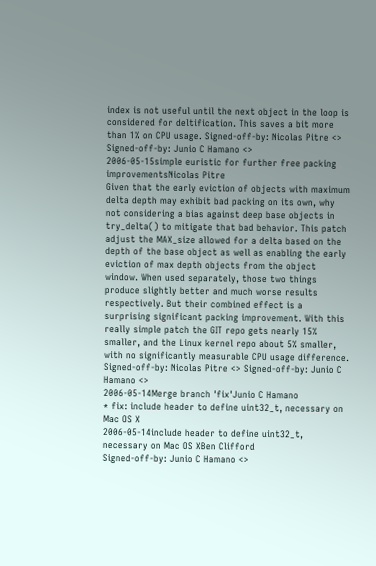index is not useful until the next object in the loop is considered for deltification. This saves a bit more than 1% on CPU usage. Signed-off-by: Nicolas Pitre <> Signed-off-by: Junio C Hamano <>
2006-05-15simple euristic for further free packing improvementsNicolas Pitre
Given that the early eviction of objects with maximum delta depth may exhibit bad packing on its own, why not considering a bias against deep base objects in try_delta() to mitigate that bad behavior. This patch adjust the MAX_size allowed for a delta based on the depth of the base object as well as enabling the early eviction of max depth objects from the object window. When used separately, those two things produce slightly better and much worse results respectively. But their combined effect is a surprising significant packing improvement. With this really simple patch the GIT repo gets nearly 15% smaller, and the Linux kernel repo about 5% smaller, with no significantly measurable CPU usage difference. Signed-off-by: Nicolas Pitre <> Signed-off-by: Junio C Hamano <>
2006-05-14Merge branch 'fix'Junio C Hamano
* fix: include header to define uint32_t, necessary on Mac OS X
2006-05-14include header to define uint32_t, necessary on Mac OS XBen Clifford
Signed-off-by: Junio C Hamano <>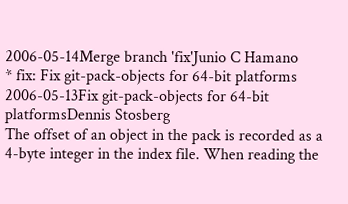2006-05-14Merge branch 'fix'Junio C Hamano
* fix: Fix git-pack-objects for 64-bit platforms
2006-05-13Fix git-pack-objects for 64-bit platformsDennis Stosberg
The offset of an object in the pack is recorded as a 4-byte integer in the index file. When reading the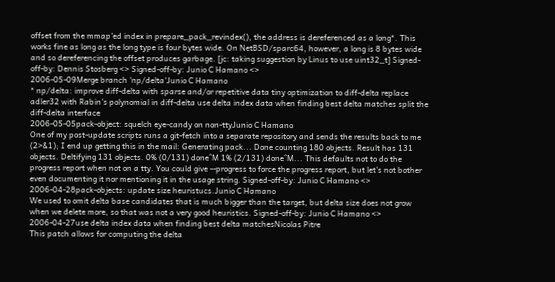offset from the mmap'ed index in prepare_pack_revindex(), the address is dereferenced as a long*. This works fine as long as the long type is four bytes wide. On NetBSD/sparc64, however, a long is 8 bytes wide and so dereferencing the offset produces garbage. [jc: taking suggestion by Linus to use uint32_t] Signed-off-by: Dennis Stosberg <> Signed-off-by: Junio C Hamano <>
2006-05-09Merge branch 'np/delta'Junio C Hamano
* np/delta: improve diff-delta with sparse and/or repetitive data tiny optimization to diff-delta replace adler32 with Rabin's polynomial in diff-delta use delta index data when finding best delta matches split the diff-delta interface
2006-05-05pack-object: squelch eye-candy on non-ttyJunio C Hamano
One of my post-update scripts runs a git-fetch into a separate repository and sends the results back to me (2>&1); I end up getting this in the mail: Generating pack... Done counting 180 objects. Result has 131 objects. Deltifying 131 objects. 0% (0/131) done^M 1% (2/131) done^M... This defaults not to do the progress report when not on a tty. You could give --progress to force the progress report, but let's not bother even documenting it nor mentioning it in the usage string. Signed-off-by: Junio C Hamano <>
2006-04-28pack-objects: update size heuristucs.Junio C Hamano
We used to omit delta base candidates that is much bigger than the target, but delta size does not grow when we delete more, so that was not a very good heuristics. Signed-off-by: Junio C Hamano <>
2006-04-27use delta index data when finding best delta matchesNicolas Pitre
This patch allows for computing the delta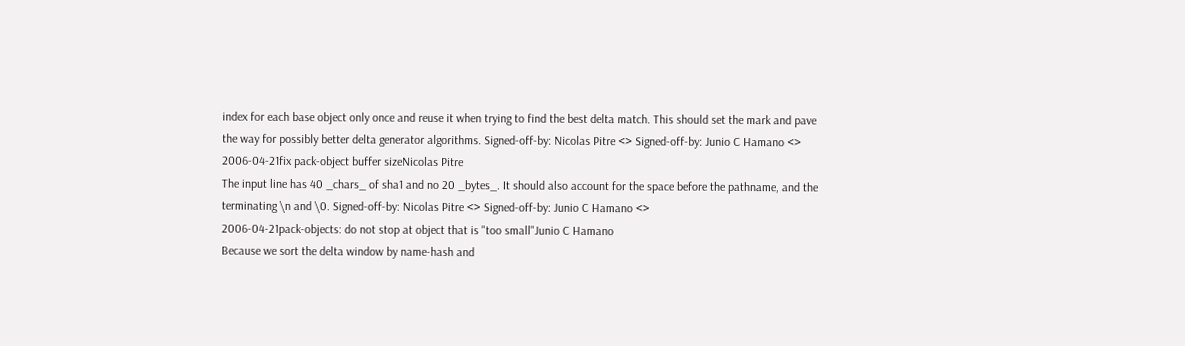index for each base object only once and reuse it when trying to find the best delta match. This should set the mark and pave the way for possibly better delta generator algorithms. Signed-off-by: Nicolas Pitre <> Signed-off-by: Junio C Hamano <>
2006-04-21fix pack-object buffer sizeNicolas Pitre
The input line has 40 _chars_ of sha1 and no 20 _bytes_. It should also account for the space before the pathname, and the terminating \n and \0. Signed-off-by: Nicolas Pitre <> Signed-off-by: Junio C Hamano <>
2006-04-21pack-objects: do not stop at object that is "too small"Junio C Hamano
Because we sort the delta window by name-hash and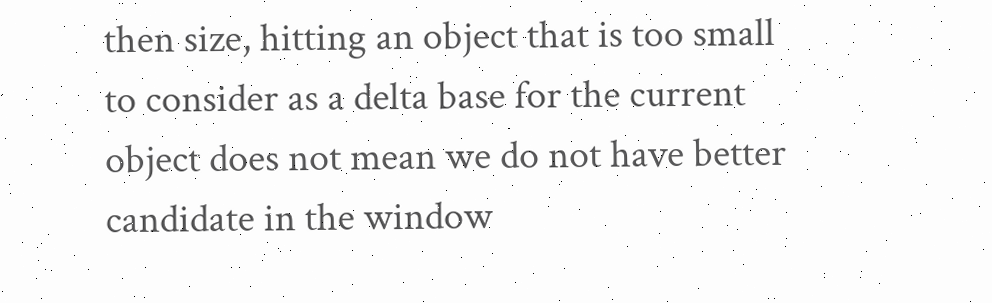then size, hitting an object that is too small to consider as a delta base for the current object does not mean we do not have better candidate in the window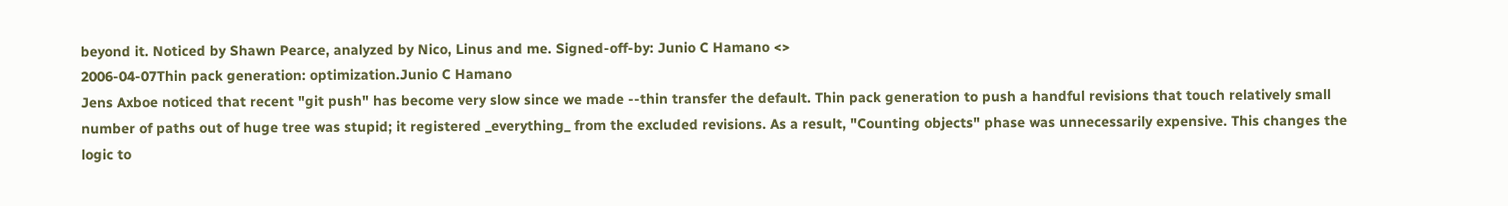beyond it. Noticed by Shawn Pearce, analyzed by Nico, Linus and me. Signed-off-by: Junio C Hamano <>
2006-04-07Thin pack generation: optimization.Junio C Hamano
Jens Axboe noticed that recent "git push" has become very slow since we made --thin transfer the default. Thin pack generation to push a handful revisions that touch relatively small number of paths out of huge tree was stupid; it registered _everything_ from the excluded revisions. As a result, "Counting objects" phase was unnecessarily expensive. This changes the logic to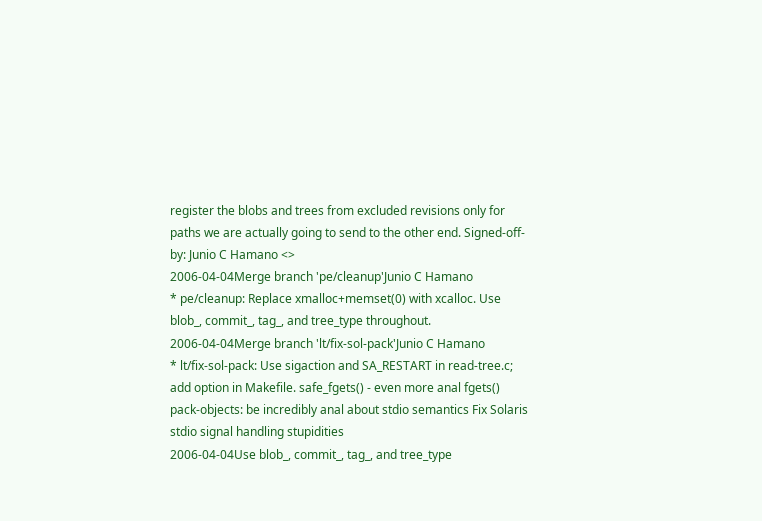register the blobs and trees from excluded revisions only for paths we are actually going to send to the other end. Signed-off-by: Junio C Hamano <>
2006-04-04Merge branch 'pe/cleanup'Junio C Hamano
* pe/cleanup: Replace xmalloc+memset(0) with xcalloc. Use blob_, commit_, tag_, and tree_type throughout.
2006-04-04Merge branch 'lt/fix-sol-pack'Junio C Hamano
* lt/fix-sol-pack: Use sigaction and SA_RESTART in read-tree.c; add option in Makefile. safe_fgets() - even more anal fgets() pack-objects: be incredibly anal about stdio semantics Fix Solaris stdio signal handling stupidities
2006-04-04Use blob_, commit_, tag_, and tree_type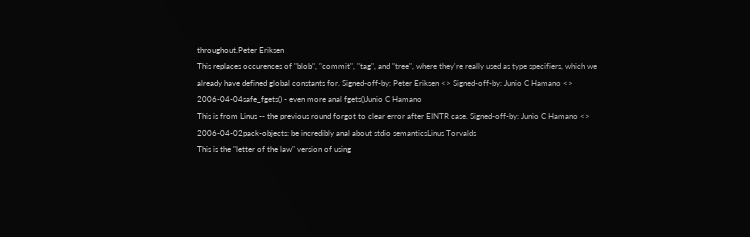throughout.Peter Eriksen
This replaces occurences of "blob", "commit", "tag", and "tree", where they're really used as type specifiers, which we already have defined global constants for. Signed-off-by: Peter Eriksen <> Signed-off-by: Junio C Hamano <>
2006-04-04safe_fgets() - even more anal fgets()Junio C Hamano
This is from Linus -- the previous round forgot to clear error after EINTR case. Signed-off-by: Junio C Hamano <>
2006-04-02pack-objects: be incredibly anal about stdio semanticsLinus Torvalds
This is the "letter of the law" version of using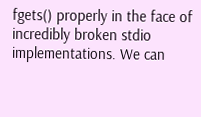fgets() properly in the face of incredibly broken stdio implementations. We can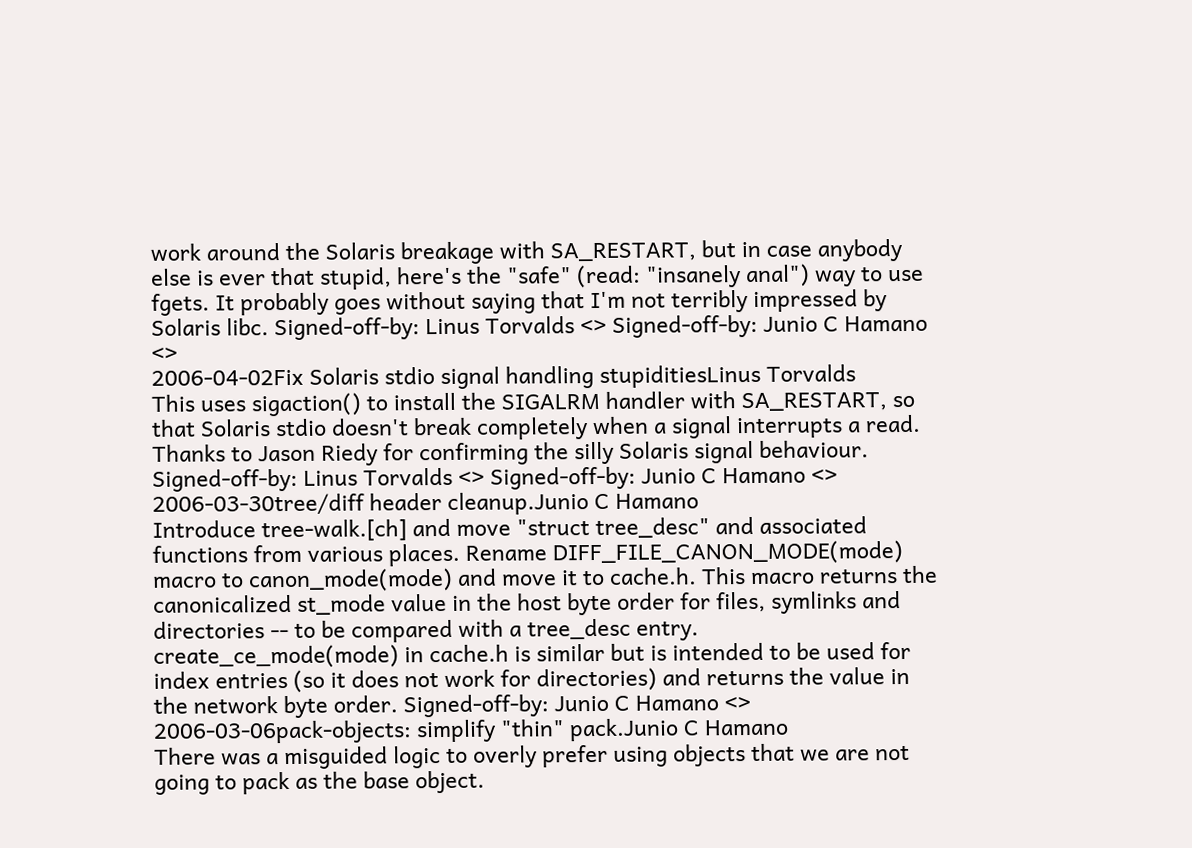work around the Solaris breakage with SA_RESTART, but in case anybody else is ever that stupid, here's the "safe" (read: "insanely anal") way to use fgets. It probably goes without saying that I'm not terribly impressed by Solaris libc. Signed-off-by: Linus Torvalds <> Signed-off-by: Junio C Hamano <>
2006-04-02Fix Solaris stdio signal handling stupiditiesLinus Torvalds
This uses sigaction() to install the SIGALRM handler with SA_RESTART, so that Solaris stdio doesn't break completely when a signal interrupts a read. Thanks to Jason Riedy for confirming the silly Solaris signal behaviour. Signed-off-by: Linus Torvalds <> Signed-off-by: Junio C Hamano <>
2006-03-30tree/diff header cleanup.Junio C Hamano
Introduce tree-walk.[ch] and move "struct tree_desc" and associated functions from various places. Rename DIFF_FILE_CANON_MODE(mode) macro to canon_mode(mode) and move it to cache.h. This macro returns the canonicalized st_mode value in the host byte order for files, symlinks and directories -- to be compared with a tree_desc entry. create_ce_mode(mode) in cache.h is similar but is intended to be used for index entries (so it does not work for directories) and returns the value in the network byte order. Signed-off-by: Junio C Hamano <>
2006-03-06pack-objects: simplify "thin" pack.Junio C Hamano
There was a misguided logic to overly prefer using objects that we are not going to pack as the base object.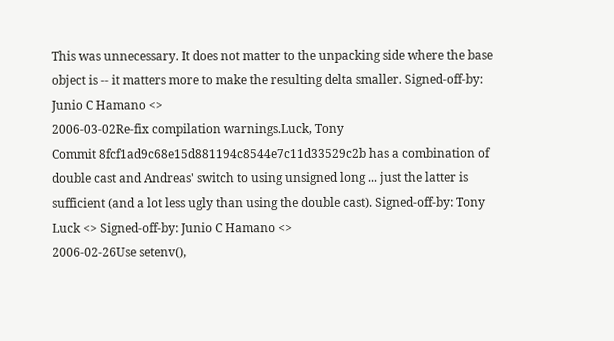This was unnecessary. It does not matter to the unpacking side where the base object is -- it matters more to make the resulting delta smaller. Signed-off-by: Junio C Hamano <>
2006-03-02Re-fix compilation warnings.Luck, Tony
Commit 8fcf1ad9c68e15d881194c8544e7c11d33529c2b has a combination of double cast and Andreas' switch to using unsigned long ... just the latter is sufficient (and a lot less ugly than using the double cast). Signed-off-by: Tony Luck <> Signed-off-by: Junio C Hamano <>
2006-02-26Use setenv(),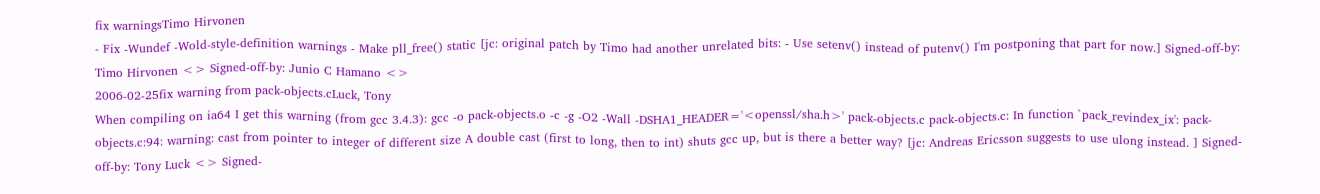fix warningsTimo Hirvonen
- Fix -Wundef -Wold-style-definition warnings - Make pll_free() static [jc: original patch by Timo had another unrelated bits: - Use setenv() instead of putenv() I'm postponing that part for now.] Signed-off-by: Timo Hirvonen <> Signed-off-by: Junio C Hamano <>
2006-02-25fix warning from pack-objects.cLuck, Tony
When compiling on ia64 I get this warning (from gcc 3.4.3): gcc -o pack-objects.o -c -g -O2 -Wall -DSHA1_HEADER='<openssl/sha.h>' pack-objects.c pack-objects.c: In function `pack_revindex_ix': pack-objects.c:94: warning: cast from pointer to integer of different size A double cast (first to long, then to int) shuts gcc up, but is there a better way? [jc: Andreas Ericsson suggests to use ulong instead. ] Signed-off-by: Tony Luck <> Signed-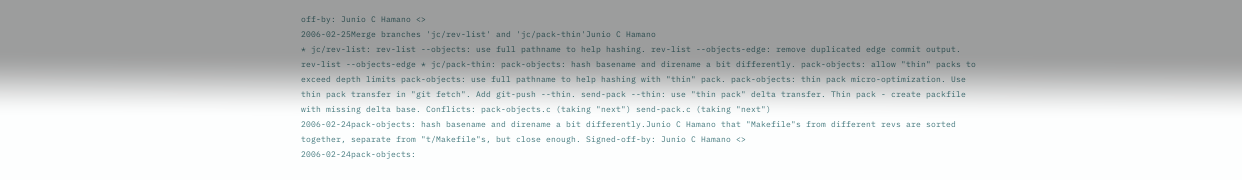off-by: Junio C Hamano <>
2006-02-25Merge branches 'jc/rev-list' and 'jc/pack-thin'Junio C Hamano
* jc/rev-list: rev-list --objects: use full pathname to help hashing. rev-list --objects-edge: remove duplicated edge commit output. rev-list --objects-edge * jc/pack-thin: pack-objects: hash basename and direname a bit differently. pack-objects: allow "thin" packs to exceed depth limits pack-objects: use full pathname to help hashing with "thin" pack. pack-objects: thin pack micro-optimization. Use thin pack transfer in "git fetch". Add git-push --thin. send-pack --thin: use "thin pack" delta transfer. Thin pack - create packfile with missing delta base. Conflicts: pack-objects.c (taking "next") send-pack.c (taking "next")
2006-02-24pack-objects: hash basename and direname a bit differently.Junio C Hamano that "Makefile"s from different revs are sorted together, separate from "t/Makefile"s, but close enough. Signed-off-by: Junio C Hamano <>
2006-02-24pack-objects: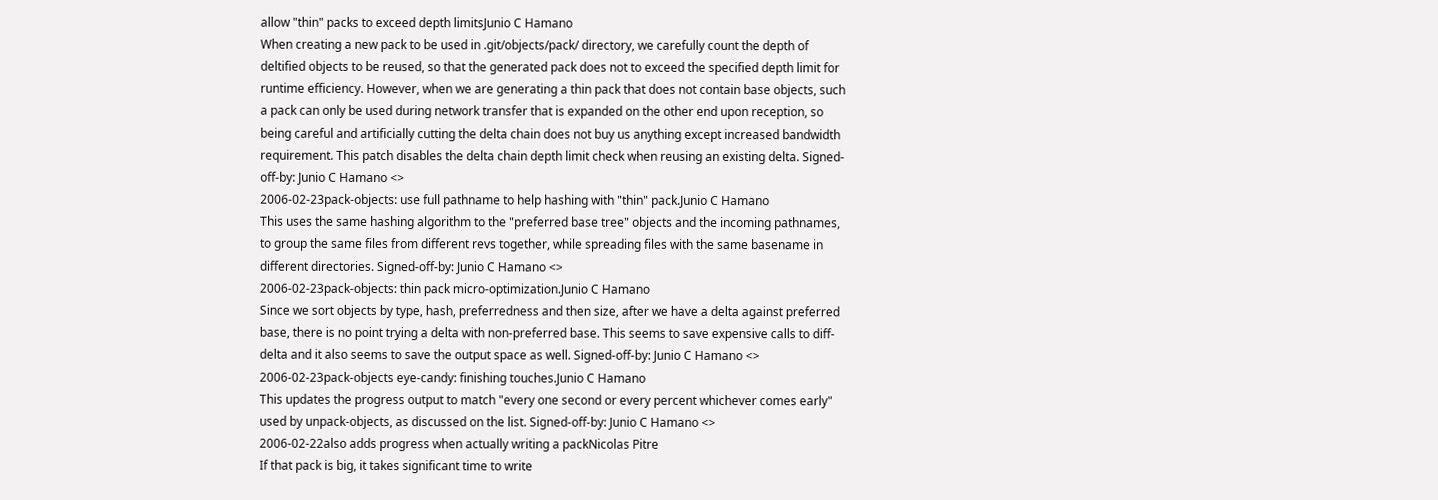allow "thin" packs to exceed depth limitsJunio C Hamano
When creating a new pack to be used in .git/objects/pack/ directory, we carefully count the depth of deltified objects to be reused, so that the generated pack does not to exceed the specified depth limit for runtime efficiency. However, when we are generating a thin pack that does not contain base objects, such a pack can only be used during network transfer that is expanded on the other end upon reception, so being careful and artificially cutting the delta chain does not buy us anything except increased bandwidth requirement. This patch disables the delta chain depth limit check when reusing an existing delta. Signed-off-by: Junio C Hamano <>
2006-02-23pack-objects: use full pathname to help hashing with "thin" pack.Junio C Hamano
This uses the same hashing algorithm to the "preferred base tree" objects and the incoming pathnames, to group the same files from different revs together, while spreading files with the same basename in different directories. Signed-off-by: Junio C Hamano <>
2006-02-23pack-objects: thin pack micro-optimization.Junio C Hamano
Since we sort objects by type, hash, preferredness and then size, after we have a delta against preferred base, there is no point trying a delta with non-preferred base. This seems to save expensive calls to diff-delta and it also seems to save the output space as well. Signed-off-by: Junio C Hamano <>
2006-02-23pack-objects eye-candy: finishing touches.Junio C Hamano
This updates the progress output to match "every one second or every percent whichever comes early" used by unpack-objects, as discussed on the list. Signed-off-by: Junio C Hamano <>
2006-02-22also adds progress when actually writing a packNicolas Pitre
If that pack is big, it takes significant time to write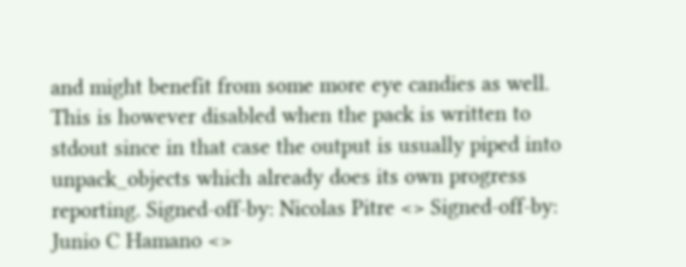and might benefit from some more eye candies as well. This is however disabled when the pack is written to stdout since in that case the output is usually piped into unpack_objects which already does its own progress reporting. Signed-off-by: Nicolas Pitre <> Signed-off-by: Junio C Hamano <>